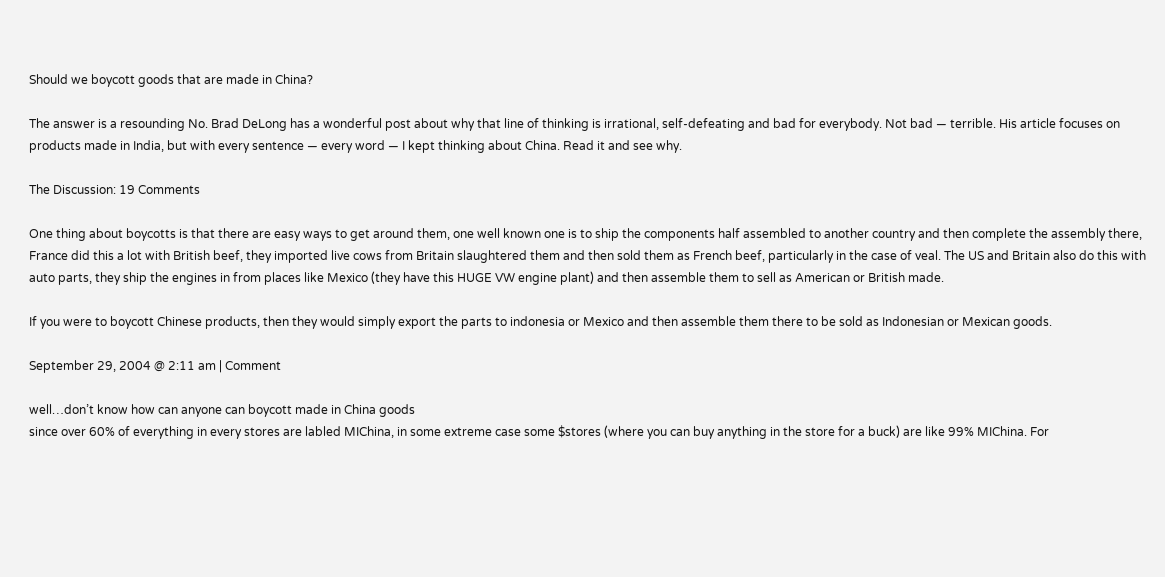Should we boycott goods that are made in China?

The answer is a resounding No. Brad DeLong has a wonderful post about why that line of thinking is irrational, self-defeating and bad for everybody. Not bad — terrible. His article focuses on products made in India, but with every sentence — every word — I kept thinking about China. Read it and see why.

The Discussion: 19 Comments

One thing about boycotts is that there are easy ways to get around them, one well known one is to ship the components half assembled to another country and then complete the assembly there, France did this a lot with British beef, they imported live cows from Britain slaughtered them and then sold them as French beef, particularly in the case of veal. The US and Britain also do this with auto parts, they ship the engines in from places like Mexico (they have this HUGE VW engine plant) and then assemble them to sell as American or British made.

If you were to boycott Chinese products, then they would simply export the parts to indonesia or Mexico and then assemble them there to be sold as Indonesian or Mexican goods.

September 29, 2004 @ 2:11 am | Comment

well…don’t know how can anyone can boycott made in China goods
since over 60% of everything in every stores are labled MIChina, in some extreme case some $stores (where you can buy anything in the store for a buck) are like 99% MIChina. For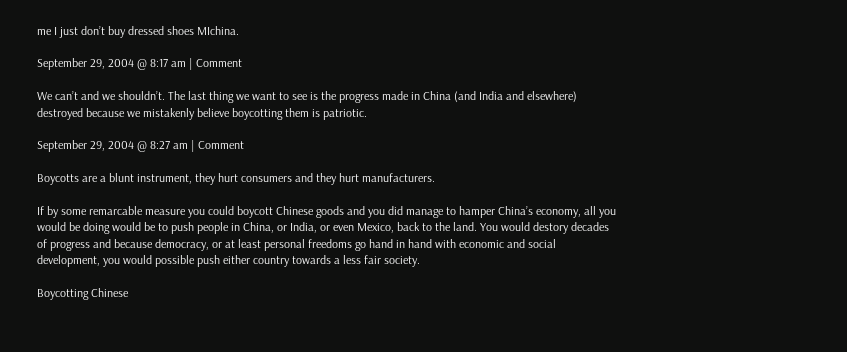me I just don’t buy dressed shoes MIchina.

September 29, 2004 @ 8:17 am | Comment

We can’t and we shouldn’t. The last thing we want to see is the progress made in China (and India and elsewhere) destroyed because we mistakenly believe boycotting them is patriotic.

September 29, 2004 @ 8:27 am | Comment

Boycotts are a blunt instrument, they hurt consumers and they hurt manufacturers.

If by some remarcable measure you could boycott Chinese goods and you did manage to hamper China’s economy, all you would be doing would be to push people in China, or India, or even Mexico, back to the land. You would destory decades of progress and because democracy, or at least personal freedoms go hand in hand with economic and social development, you would possible push either country towards a less fair society.

Boycotting Chinese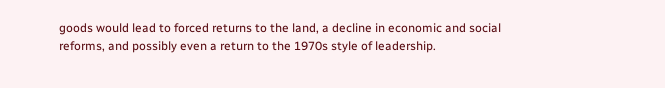goods would lead to forced returns to the land, a decline in economic and social reforms, and possibly even a return to the 1970s style of leadership.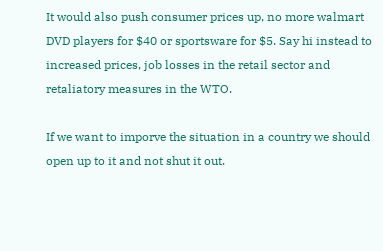It would also push consumer prices up, no more walmart DVD players for $40 or sportsware for $5. Say hi instead to increased prices, job losses in the retail sector and retaliatory measures in the WTO.

If we want to imporve the situation in a country we should open up to it and not shut it out.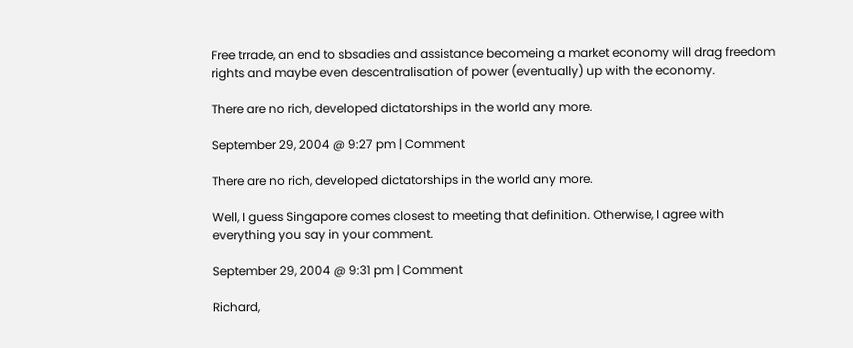Free trrade, an end to sbsadies and assistance becomeing a market economy will drag freedom rights and maybe even descentralisation of power (eventually) up with the economy.

There are no rich, developed dictatorships in the world any more.

September 29, 2004 @ 9:27 pm | Comment

There are no rich, developed dictatorships in the world any more.

Well, I guess Singapore comes closest to meeting that definition. Otherwise, I agree with everything you say in your comment.

September 29, 2004 @ 9:31 pm | Comment

Richard,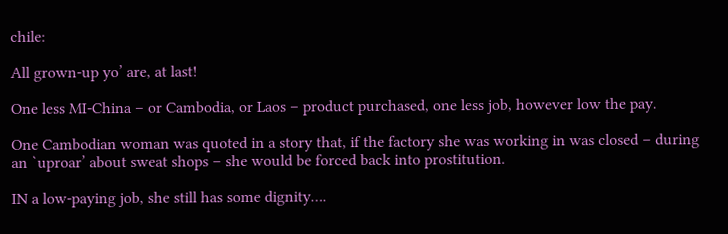chile:

All grown-up yo’ are, at last!

One less MI-China – or Cambodia, or Laos – product purchased, one less job, however low the pay.

One Cambodian woman was quoted in a story that, if the factory she was working in was closed – during an `uproar’ about sweat shops – she would be forced back into prostitution.

IN a low-paying job, she still has some dignity….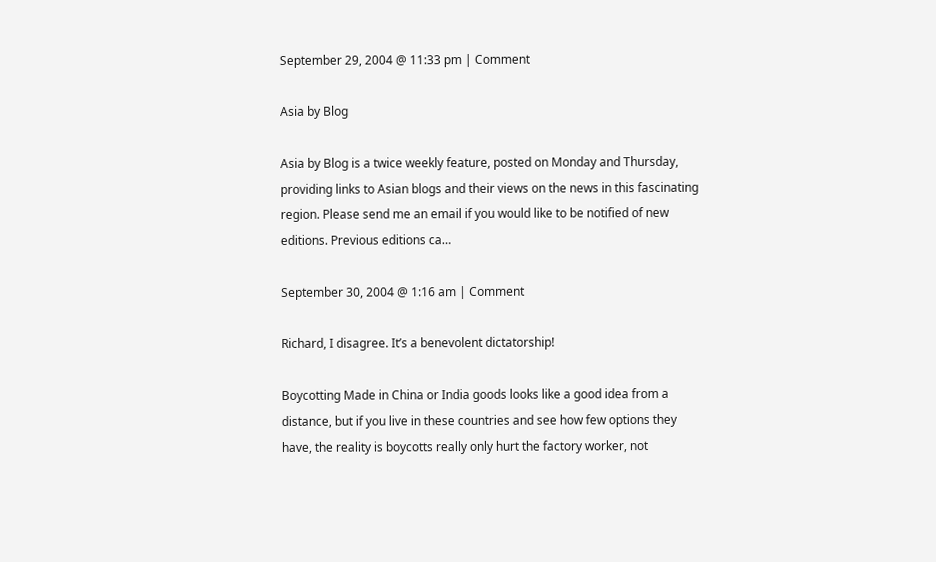September 29, 2004 @ 11:33 pm | Comment

Asia by Blog

Asia by Blog is a twice weekly feature, posted on Monday and Thursday, providing links to Asian blogs and their views on the news in this fascinating region. Please send me an email if you would like to be notified of new editions. Previous editions ca…

September 30, 2004 @ 1:16 am | Comment

Richard, I disagree. It’s a benevolent dictatorship!

Boycotting Made in China or India goods looks like a good idea from a distance, but if you live in these countries and see how few options they have, the reality is boycotts really only hurt the factory worker, not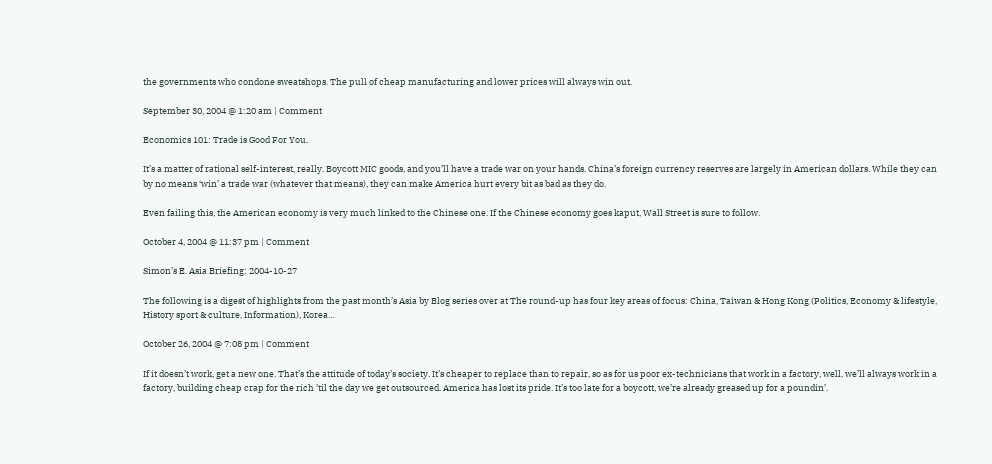the governments who condone sweatshops. The pull of cheap manufacturing and lower prices will always win out.

September 30, 2004 @ 1:20 am | Comment

Economics 101: Trade is Good For You.

It’s a matter of rational self-interest, really. Boycott MIC goods, and you’ll have a trade war on your hands. China’s foreign currency reserves are largely in American dollars. While they can by no means ‘win’ a trade war (whatever that means), they can make America hurt every bit as bad as they do.

Even failing this, the American economy is very much linked to the Chinese one. If the Chinese economy goes kaput, Wall Street is sure to follow.

October 4, 2004 @ 11:37 pm | Comment

Simon’s E. Asia Briefing: 2004-10-27

The following is a digest of highlights from the past month’s Asia by Blog series over at The round-up has four key areas of focus: China, Taiwan & Hong Kong (Politics, Economy & lifestyle, History sport & culture, Information), Korea…

October 26, 2004 @ 7:08 pm | Comment

If it doesn’t work, get a new one. That’s the attitude of today’s society. It’s cheaper to replace than to repair, so as for us poor ex-technicians that work in a factory, well, we’ll always work in a factory, building cheap crap for the rich ’til the day we get outsourced. America has lost its pride. It’s too late for a boycott, we’re already greased up for a poundin’.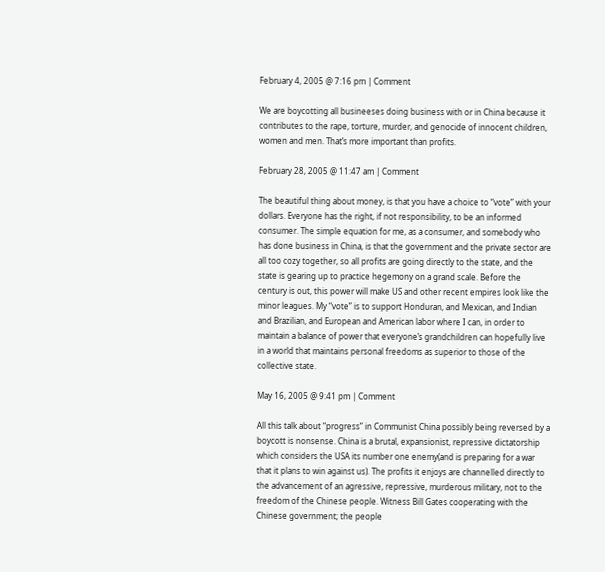February 4, 2005 @ 7:16 pm | Comment

We are boycotting all busineeses doing business with or in China because it contributes to the rape, torture, murder, and genocide of innocent children, women and men. That’s more important than profits.

February 28, 2005 @ 11:47 am | Comment

The beautiful thing about money, is that you have a choice to “vote” with your dollars. Everyone has the right, if not responsibility, to be an informed consumer. The simple equation for me, as a consumer, and somebody who has done business in China, is that the government and the private sector are all too cozy together, so all profits are going directly to the state, and the state is gearing up to practice hegemony on a grand scale. Before the century is out, this power will make US and other recent empires look like the minor leagues. My “vote” is to support Honduran, and Mexican, and Indian and Brazilian, and European and American labor where I can, in order to maintain a balance of power that everyone’s grandchildren can hopefully live in a world that maintains personal freedoms as superior to those of the collective state.

May 16, 2005 @ 9:41 pm | Comment

All this talk about “progress” in Communist China possibly being reversed by a boycott is nonsense. China is a brutal, expansionist, repressive dictatorship which considers the USA its number one enemy(and is preparing for a war that it plans to win against us). The profits it enjoys are channelled directly to the advancement of an agressive, repressive, murderous military, not to the freedom of the Chinese people. Witness Bill Gates cooperating with the Chinese government; the people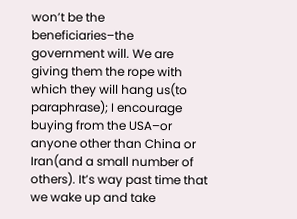won’t be the beneficiaries–the government will. We are giving them the rope with which they will hang us(to paraphrase); I encourage buying from the USA–or anyone other than China or Iran(and a small number of others). It’s way past time that we wake up and take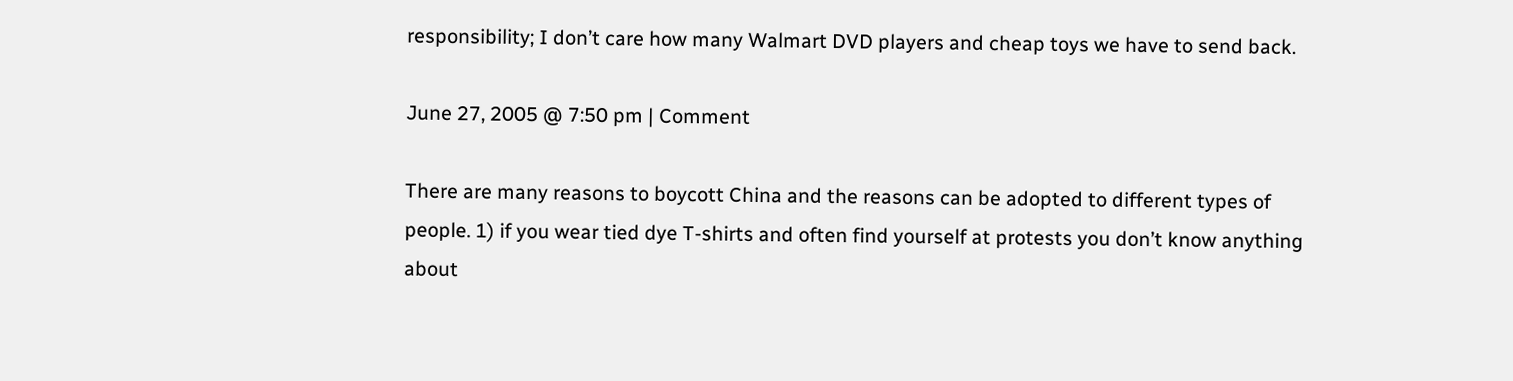responsibility; I don’t care how many Walmart DVD players and cheap toys we have to send back.

June 27, 2005 @ 7:50 pm | Comment

There are many reasons to boycott China and the reasons can be adopted to different types of people. 1) if you wear tied dye T-shirts and often find yourself at protests you don’t know anything about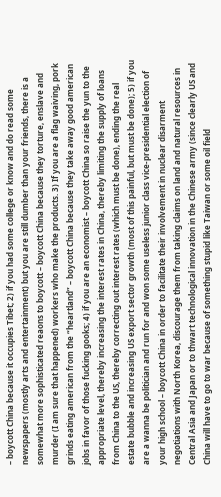– boycott China because it occupies Tibet; 2) if you had some college or know and do read some newspapers (mostly arts and entertainment) but you are still dumber than your friends, there is a somewhat more sophisticated reaons to boycott – boycott China because they torture, enslave and murder (I am sure that happened) workers who make the products. 3) If you are a flag waiving, pork grinds eating american from the “heartland” – boycott China because they take away good american jobs in favor of those fucking gooks; 4) if you are an economist – boycott China so raise the yun to the appropriate level, thereby increasing the interest rates in China, thereby limiting the supply of loans from China to the US, thereby correcting out interest rates (which must be done), ending the real estate bubble and increasing US export sector growth (most of this painful, but must be done); 5) if you are a wanna be politician and run for and won some useless junior class vice-presidential election of your high school – boycott China in order to facilitate their involvement in nuclear disarment negotiations with North Korea, discourage them from taking claims on land and natural resources in Central Asia and Japan or to thwart technological innovation in the Chinese army (since clearly US and China will have to go to war because of something stupid like Taiwan or some oil field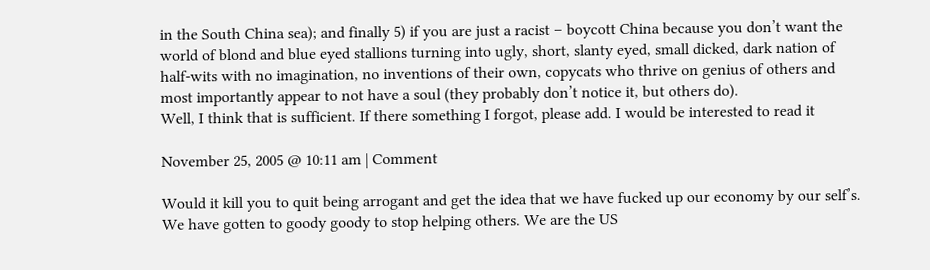in the South China sea); and finally 5) if you are just a racist – boycott China because you don’t want the world of blond and blue eyed stallions turning into ugly, short, slanty eyed, small dicked, dark nation of half-wits with no imagination, no inventions of their own, copycats who thrive on genius of others and most importantly appear to not have a soul (they probably don’t notice it, but others do).
Well, I think that is sufficient. If there something I forgot, please add. I would be interested to read it

November 25, 2005 @ 10:11 am | Comment

Would it kill you to quit being arrogant and get the idea that we have fucked up our economy by our self’s. We have gotten to goody goody to stop helping others. We are the US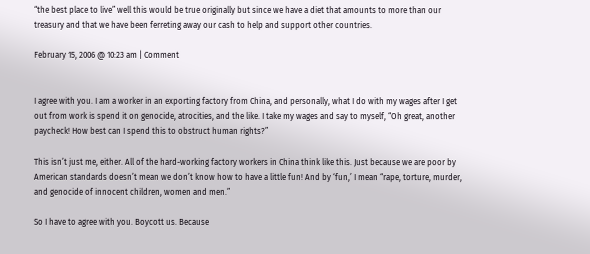“the best place to live” well this would be true originally but since we have a diet that amounts to more than our treasury and that we have been ferreting away our cash to help and support other countries.

February 15, 2006 @ 10:23 am | Comment


I agree with you. I am a worker in an exporting factory from China, and personally, what I do with my wages after I get out from work is spend it on genocide, atrocities, and the like. I take my wages and say to myself, “Oh great, another paycheck! How best can I spend this to obstruct human rights?”

This isn’t just me, either. All of the hard-working factory workers in China think like this. Just because we are poor by American standards doesn’t mean we don’t know how to have a little fun! And by ‘fun,’ I mean “rape, torture, murder, and genocide of innocent children, women and men.”

So I have to agree with you. Boycott us. Because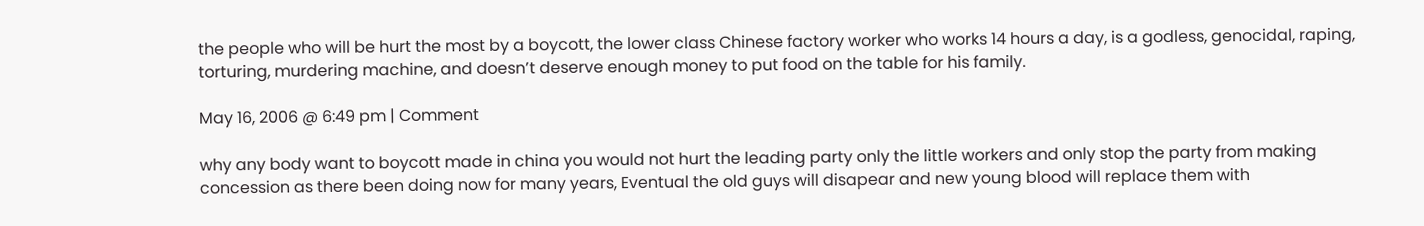the people who will be hurt the most by a boycott, the lower class Chinese factory worker who works 14 hours a day, is a godless, genocidal, raping, torturing, murdering machine, and doesn’t deserve enough money to put food on the table for his family.

May 16, 2006 @ 6:49 pm | Comment

why any body want to boycott made in china you would not hurt the leading party only the little workers and only stop the party from making concession as there been doing now for many years, Eventual the old guys will disapear and new young blood will replace them with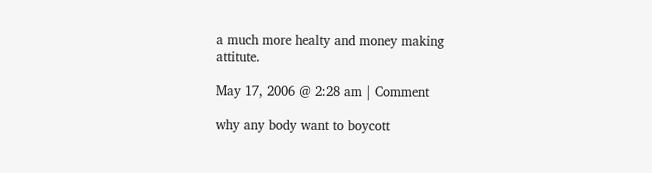a much more healty and money making attitute.

May 17, 2006 @ 2:28 am | Comment

why any body want to boycott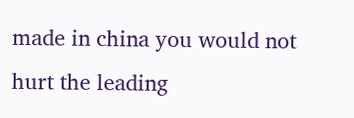made in china you would not hurt the leading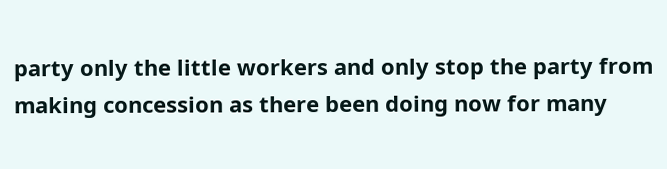party only the little workers and only stop the party from making concession as there been doing now for many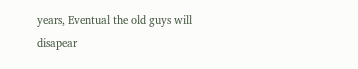years, Eventual the old guys will disapear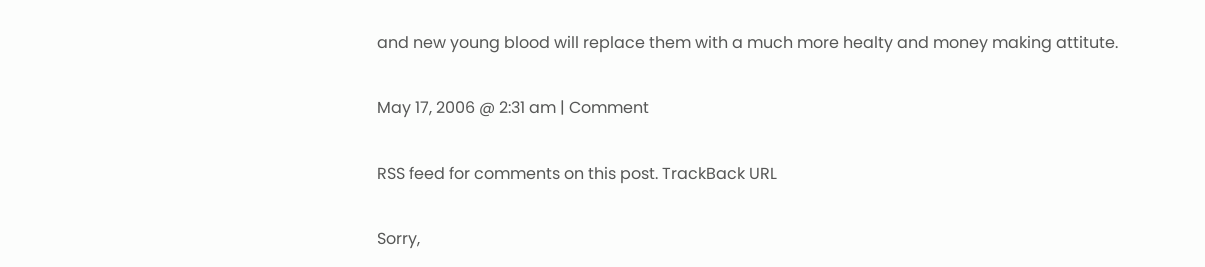and new young blood will replace them with a much more healty and money making attitute.

May 17, 2006 @ 2:31 am | Comment

RSS feed for comments on this post. TrackBack URL

Sorry,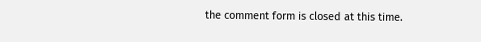the comment form is closed at this time.